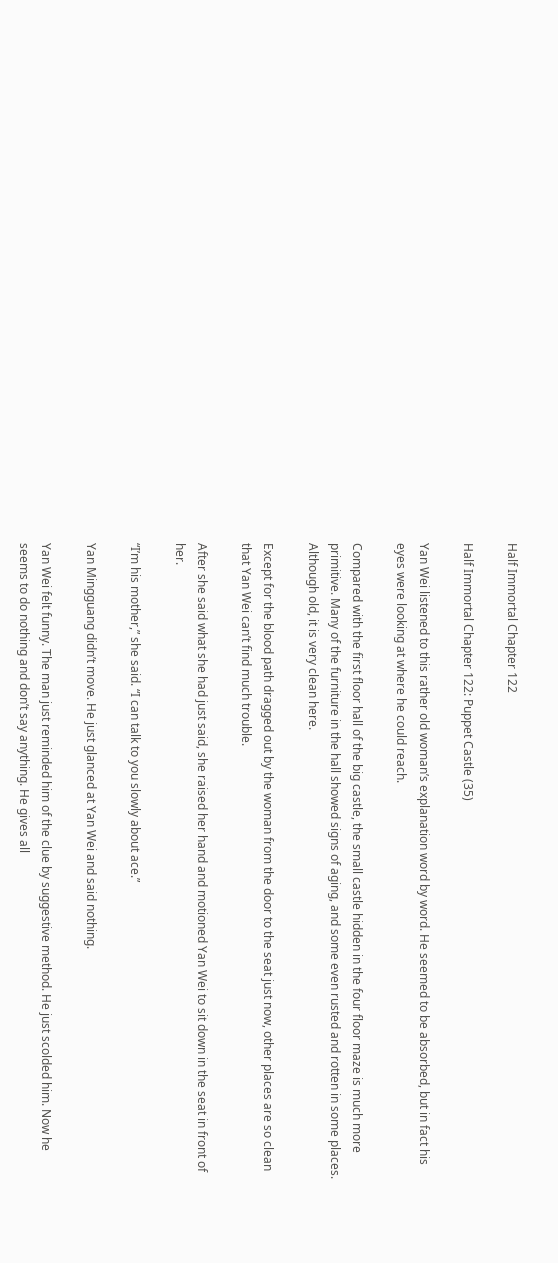Half Immortal Chapter 122

Half Immortal Chapter 122: Puppet Castle (35)

Yan Wei listened to this rather old woman’s explanation word by word. He seemed to be absorbed, but in fact his eyes were looking at where he could reach.

Compared with the first floor hall of the big castle, the small castle hidden in the four floor maze is much more primitive. Many of the furniture in the hall showed signs of aging, and some even rusted and rotten in some places. Although old, it is very clean here.

Except for the blood path dragged out by the woman from the door to the seat just now, other places are so clean that Yan Wei can’t find much trouble.

After she said what she had just said, she raised her hand and motioned Yan Wei to sit down in the seat in front of her.

“I’m his mother,” she said. “I can talk to you slowly about ace.”

Yan Mingguang didn’t move. He just glanced at Yan Wei and said nothing.

Yan Wei felt funny. The man just reminded him of the clue by suggestive method. He just scolded him. Now he seems to do nothing and don’t say anything. He gives all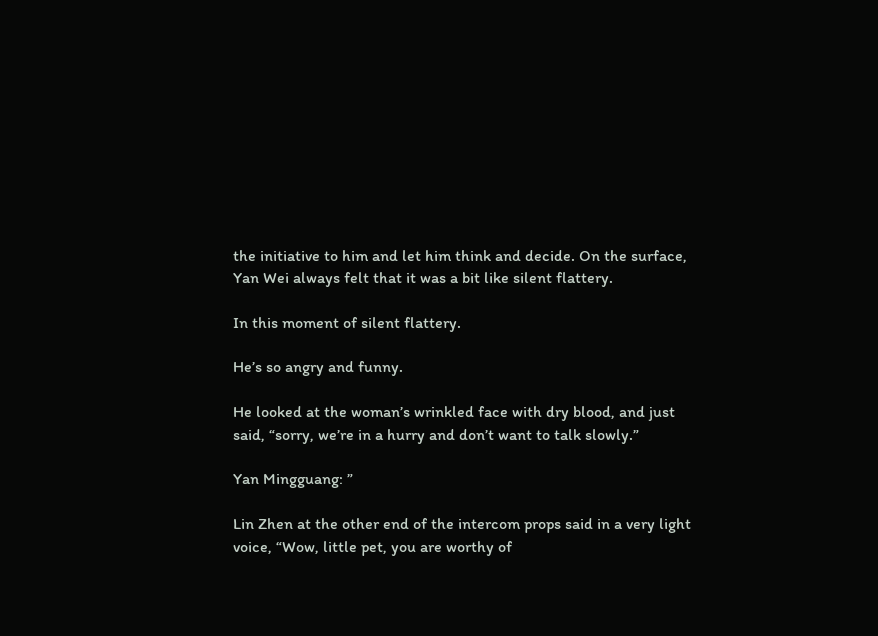the initiative to him and let him think and decide. On the surface, Yan Wei always felt that it was a bit like silent flattery.

In this moment of silent flattery.

He’s so angry and funny.

He looked at the woman’s wrinkled face with dry blood, and just said, “sorry, we’re in a hurry and don’t want to talk slowly.”

Yan Mingguang: ”

Lin Zhen at the other end of the intercom props said in a very light voice, “Wow, little pet, you are worthy of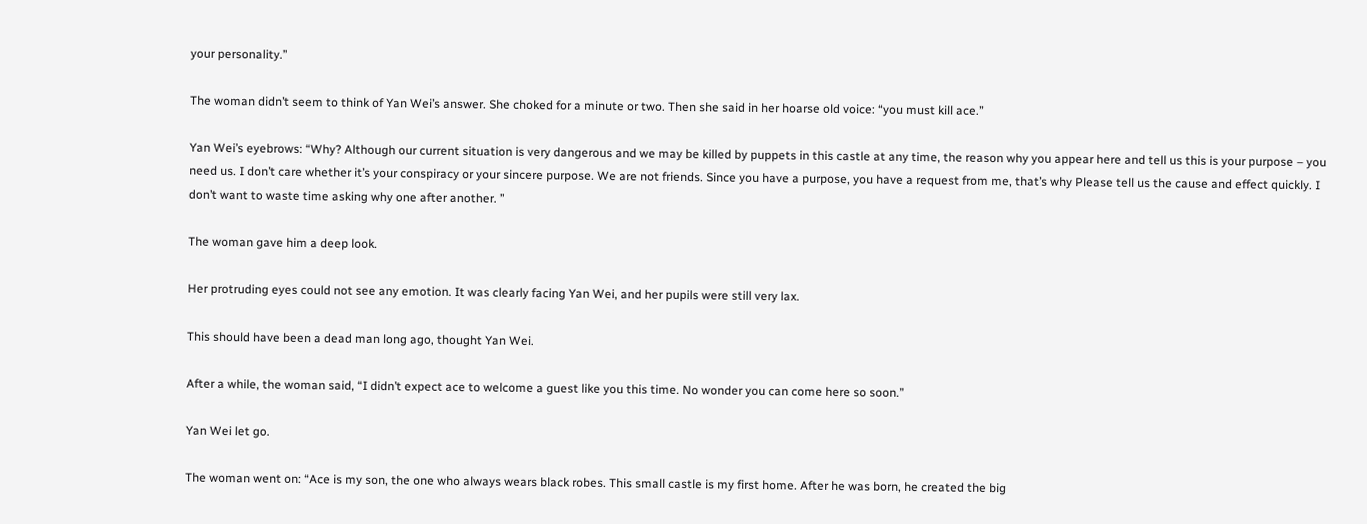your personality.”

The woman didn’t seem to think of Yan Wei’s answer. She choked for a minute or two. Then she said in her hoarse old voice: “you must kill ace.”

Yan Wei’s eyebrows: “Why? Although our current situation is very dangerous and we may be killed by puppets in this castle at any time, the reason why you appear here and tell us this is your purpose – you need us. I don’t care whether it’s your conspiracy or your sincere purpose. We are not friends. Since you have a purpose, you have a request from me, that’s why Please tell us the cause and effect quickly. I don’t want to waste time asking why one after another. ”

The woman gave him a deep look.

Her protruding eyes could not see any emotion. It was clearly facing Yan Wei, and her pupils were still very lax.

This should have been a dead man long ago, thought Yan Wei.

After a while, the woman said, “I didn’t expect ace to welcome a guest like you this time. No wonder you can come here so soon.”

Yan Wei let go.

The woman went on: “Ace is my son, the one who always wears black robes. This small castle is my first home. After he was born, he created the big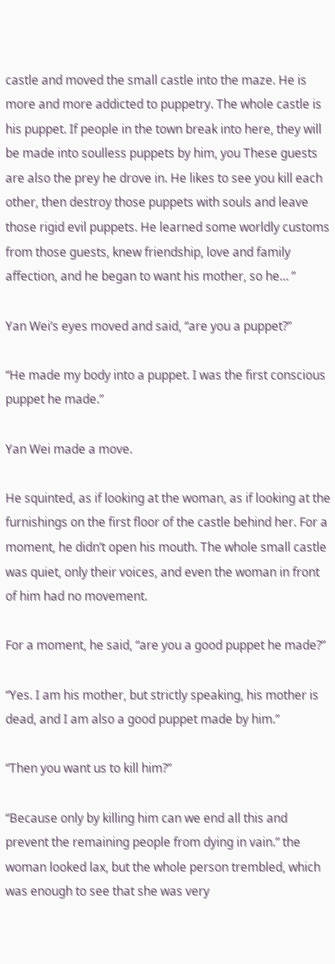castle and moved the small castle into the maze. He is more and more addicted to puppetry. The whole castle is his puppet. If people in the town break into here, they will be made into soulless puppets by him, you These guests are also the prey he drove in. He likes to see you kill each other, then destroy those puppets with souls and leave those rigid evil puppets. He learned some worldly customs from those guests, knew friendship, love and family affection, and he began to want his mother, so he… ”

Yan Wei’s eyes moved and said, “are you a puppet?”

“He made my body into a puppet. I was the first conscious puppet he made.”

Yan Wei made a move.

He squinted, as if looking at the woman, as if looking at the furnishings on the first floor of the castle behind her. For a moment, he didn’t open his mouth. The whole small castle was quiet, only their voices, and even the woman in front of him had no movement.

For a moment, he said, “are you a good puppet he made?”

“Yes. I am his mother, but strictly speaking, his mother is dead, and I am also a good puppet made by him.”

“Then you want us to kill him?”

“Because only by killing him can we end all this and prevent the remaining people from dying in vain.” the woman looked lax, but the whole person trembled, which was enough to see that she was very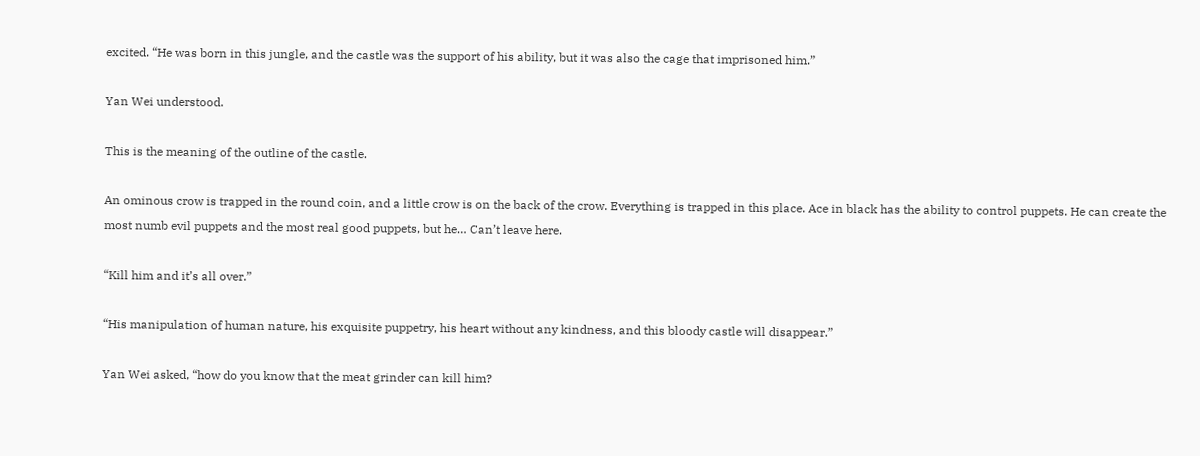excited. “He was born in this jungle, and the castle was the support of his ability, but it was also the cage that imprisoned him.”

Yan Wei understood.

This is the meaning of the outline of the castle.

An ominous crow is trapped in the round coin, and a little crow is on the back of the crow. Everything is trapped in this place. Ace in black has the ability to control puppets. He can create the most numb evil puppets and the most real good puppets, but he… Can’t leave here.

“Kill him and it’s all over.”

“His manipulation of human nature, his exquisite puppetry, his heart without any kindness, and this bloody castle will disappear.”

Yan Wei asked, “how do you know that the meat grinder can kill him?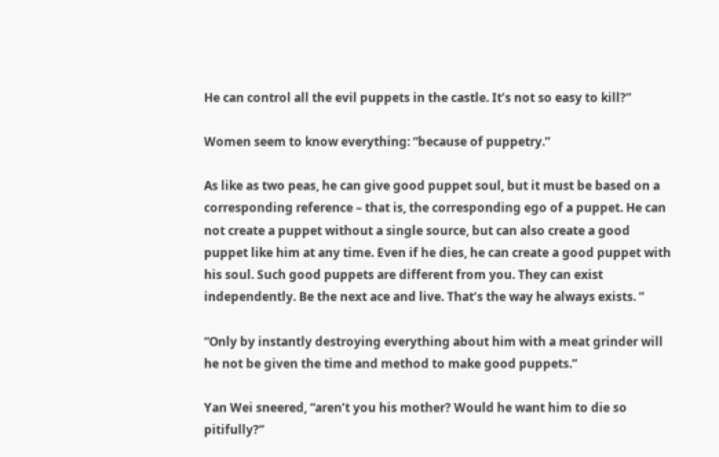He can control all the evil puppets in the castle. It’s not so easy to kill?”

Women seem to know everything: “because of puppetry.”

As like as two peas, he can give good puppet soul, but it must be based on a corresponding reference – that is, the corresponding ego of a puppet. He can not create a puppet without a single source, but can also create a good puppet like him at any time. Even if he dies, he can create a good puppet with his soul. Such good puppets are different from you. They can exist independently. Be the next ace and live. That’s the way he always exists. ”

“Only by instantly destroying everything about him with a meat grinder will he not be given the time and method to make good puppets.”

Yan Wei sneered, “aren’t you his mother? Would he want him to die so pitifully?”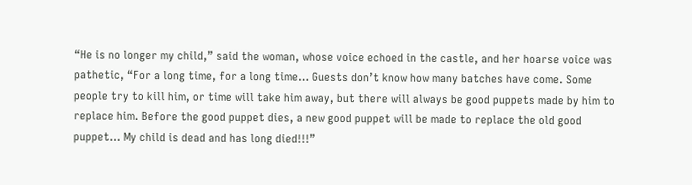“He is no longer my child,” said the woman, whose voice echoed in the castle, and her hoarse voice was pathetic, “For a long time, for a long time… Guests don’t know how many batches have come. Some people try to kill him, or time will take him away, but there will always be good puppets made by him to replace him. Before the good puppet dies, a new good puppet will be made to replace the old good puppet… My child is dead and has long died!!!”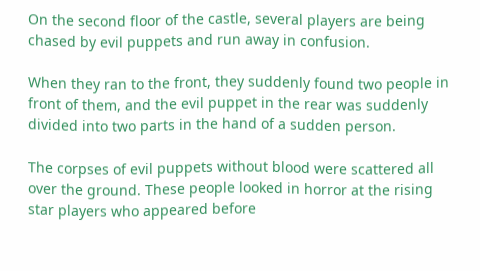On the second floor of the castle, several players are being chased by evil puppets and run away in confusion.

When they ran to the front, they suddenly found two people in front of them, and the evil puppet in the rear was suddenly divided into two parts in the hand of a sudden person.

The corpses of evil puppets without blood were scattered all over the ground. These people looked in horror at the rising star players who appeared before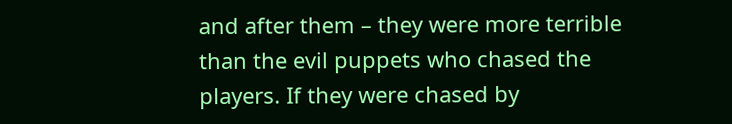and after them – they were more terrible than the evil puppets who chased the players. If they were chased by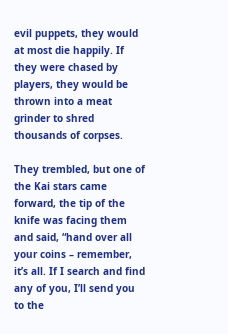evil puppets, they would at most die happily. If they were chased by players, they would be thrown into a meat grinder to shred thousands of corpses.

They trembled, but one of the Kai stars came forward, the tip of the knife was facing them and said, “hand over all your coins – remember, it’s all. If I search and find any of you, I’ll send you to the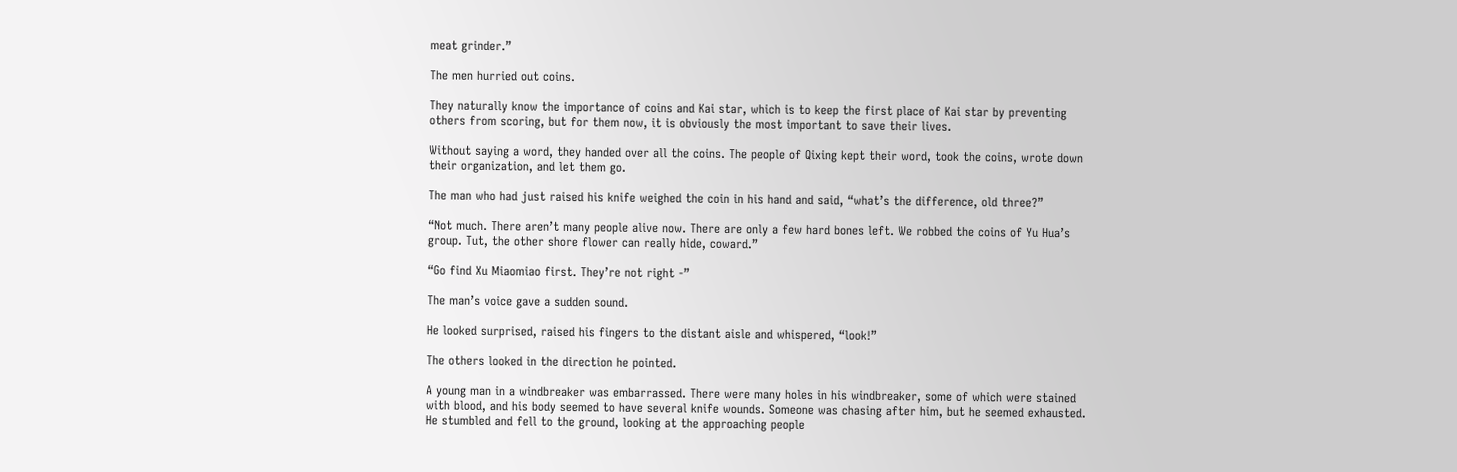meat grinder.”

The men hurried out coins.

They naturally know the importance of coins and Kai star, which is to keep the first place of Kai star by preventing others from scoring, but for them now, it is obviously the most important to save their lives.

Without saying a word, they handed over all the coins. The people of Qixing kept their word, took the coins, wrote down their organization, and let them go.

The man who had just raised his knife weighed the coin in his hand and said, “what’s the difference, old three?”

“Not much. There aren’t many people alive now. There are only a few hard bones left. We robbed the coins of Yu Hua’s group. Tut, the other shore flower can really hide, coward.”

“Go find Xu Miaomiao first. They’re not right -”

The man’s voice gave a sudden sound.

He looked surprised, raised his fingers to the distant aisle and whispered, “look!”

The others looked in the direction he pointed.

A young man in a windbreaker was embarrassed. There were many holes in his windbreaker, some of which were stained with blood, and his body seemed to have several knife wounds. Someone was chasing after him, but he seemed exhausted. He stumbled and fell to the ground, looking at the approaching people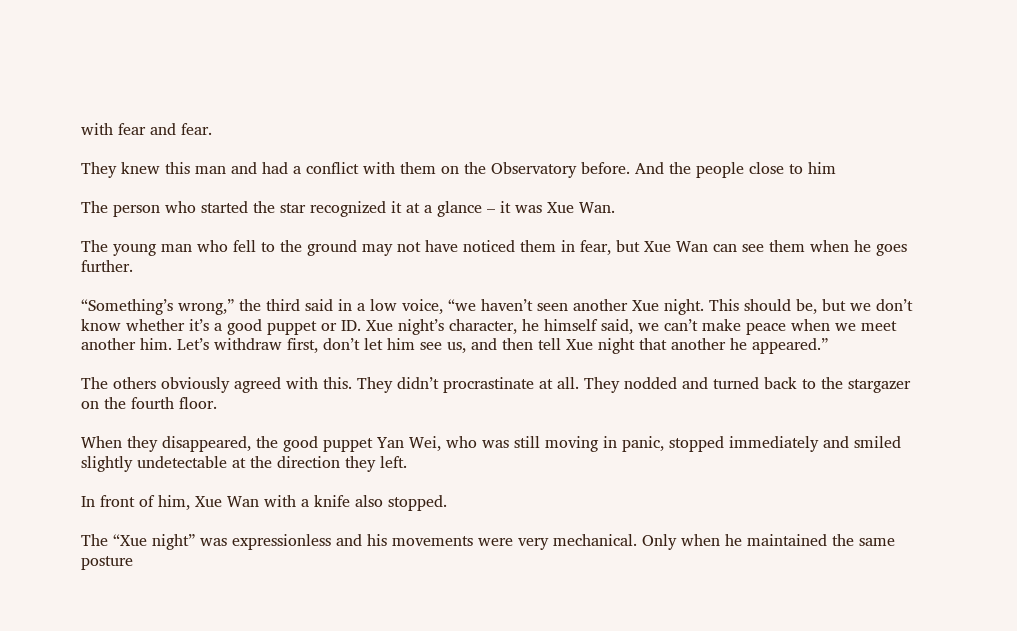with fear and fear.

They knew this man and had a conflict with them on the Observatory before. And the people close to him

The person who started the star recognized it at a glance – it was Xue Wan.

The young man who fell to the ground may not have noticed them in fear, but Xue Wan can see them when he goes further.

“Something’s wrong,” the third said in a low voice, “we haven’t seen another Xue night. This should be, but we don’t know whether it’s a good puppet or ID. Xue night’s character, he himself said, we can’t make peace when we meet another him. Let’s withdraw first, don’t let him see us, and then tell Xue night that another he appeared.”

The others obviously agreed with this. They didn’t procrastinate at all. They nodded and turned back to the stargazer on the fourth floor.

When they disappeared, the good puppet Yan Wei, who was still moving in panic, stopped immediately and smiled slightly undetectable at the direction they left.

In front of him, Xue Wan with a knife also stopped.

The “Xue night” was expressionless and his movements were very mechanical. Only when he maintained the same posture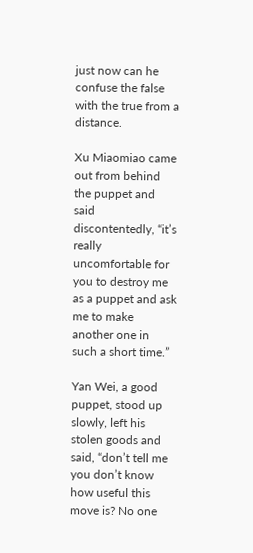just now can he confuse the false with the true from a distance.

Xu Miaomiao came out from behind the puppet and said discontentedly, “it’s really uncomfortable for you to destroy me as a puppet and ask me to make another one in such a short time.”

Yan Wei, a good puppet, stood up slowly, left his stolen goods and said, “don’t tell me you don’t know how useful this move is? No one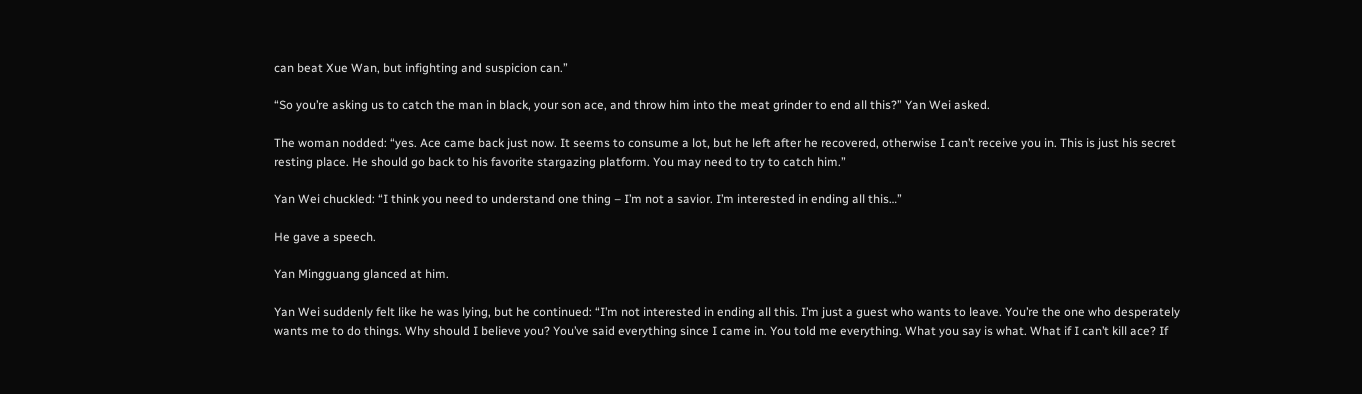can beat Xue Wan, but infighting and suspicion can.”

“So you’re asking us to catch the man in black, your son ace, and throw him into the meat grinder to end all this?” Yan Wei asked.

The woman nodded: “yes. Ace came back just now. It seems to consume a lot, but he left after he recovered, otherwise I can’t receive you in. This is just his secret resting place. He should go back to his favorite stargazing platform. You may need to try to catch him.”

Yan Wei chuckled: “I think you need to understand one thing – I’m not a savior. I’m interested in ending all this…”

He gave a speech.

Yan Mingguang glanced at him.

Yan Wei suddenly felt like he was lying, but he continued: “I’m not interested in ending all this. I’m just a guest who wants to leave. You’re the one who desperately wants me to do things. Why should I believe you? You’ve said everything since I came in. You told me everything. What you say is what. What if I can’t kill ace? If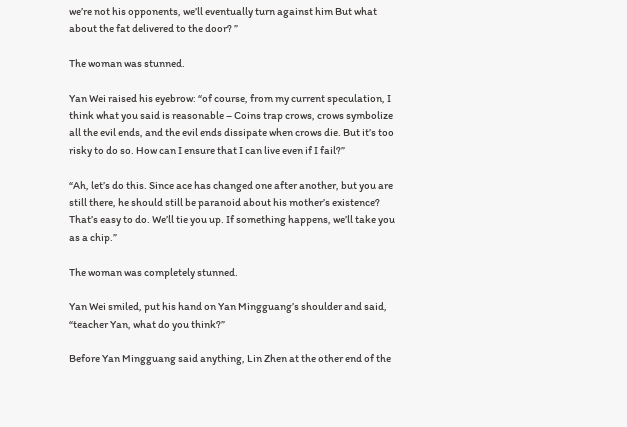we’re not his opponents, we’ll eventually turn against him But what about the fat delivered to the door? ”

The woman was stunned.

Yan Wei raised his eyebrow: “of course, from my current speculation, I think what you said is reasonable – Coins trap crows, crows symbolize all the evil ends, and the evil ends dissipate when crows die. But it’s too risky to do so. How can I ensure that I can live even if I fail?”

“Ah, let’s do this. Since ace has changed one after another, but you are still there, he should still be paranoid about his mother’s existence? That’s easy to do. We’ll tie you up. If something happens, we’ll take you as a chip.”

The woman was completely stunned.

Yan Wei smiled, put his hand on Yan Mingguang’s shoulder and said, “teacher Yan, what do you think?”

Before Yan Mingguang said anything, Lin Zhen at the other end of the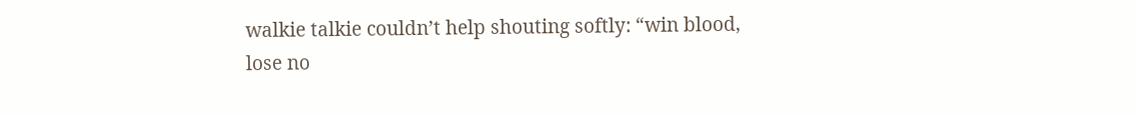walkie talkie couldn’t help shouting softly: “win blood, lose no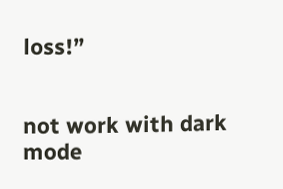loss!”


not work with dark mode